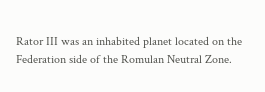Rator III was an inhabited planet located on the Federation side of the Romulan Neutral Zone.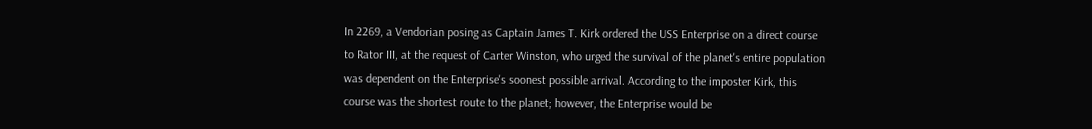In 2269, a Vendorian posing as Captain James T. Kirk ordered the USS Enterprise on a direct course to Rator III, at the request of Carter Winston, who urged the survival of the planet's entire population was dependent on the Enterprise's soonest possible arrival. According to the imposter Kirk, this course was the shortest route to the planet; however, the Enterprise would be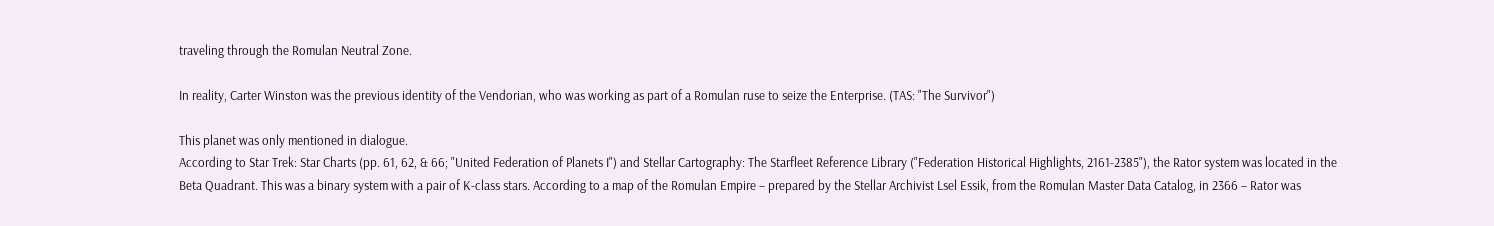traveling through the Romulan Neutral Zone.

In reality, Carter Winston was the previous identity of the Vendorian, who was working as part of a Romulan ruse to seize the Enterprise. (TAS: "The Survivor")

This planet was only mentioned in dialogue.
According to Star Trek: Star Charts (pp. 61, 62, & 66; "United Federation of Planets I") and Stellar Cartography: The Starfleet Reference Library ("Federation Historical Highlights, 2161-2385"), the Rator system was located in the Beta Quadrant. This was a binary system with a pair of K-class stars. According to a map of the Romulan Empire – prepared by the Stellar Archivist Lsel Essik, from the Romulan Master Data Catalog, in 2366 – Rator was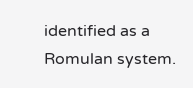identified as a Romulan system.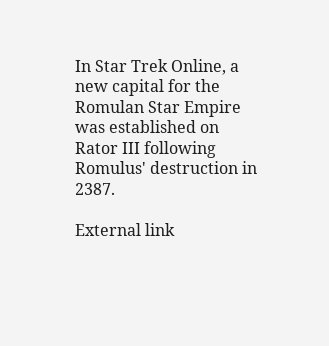In Star Trek Online, a new capital for the Romulan Star Empire was established on Rator III following Romulus' destruction in 2387.

External link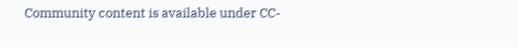Community content is available under CC-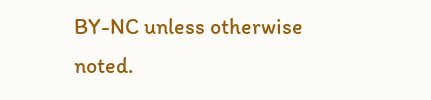BY-NC unless otherwise noted.